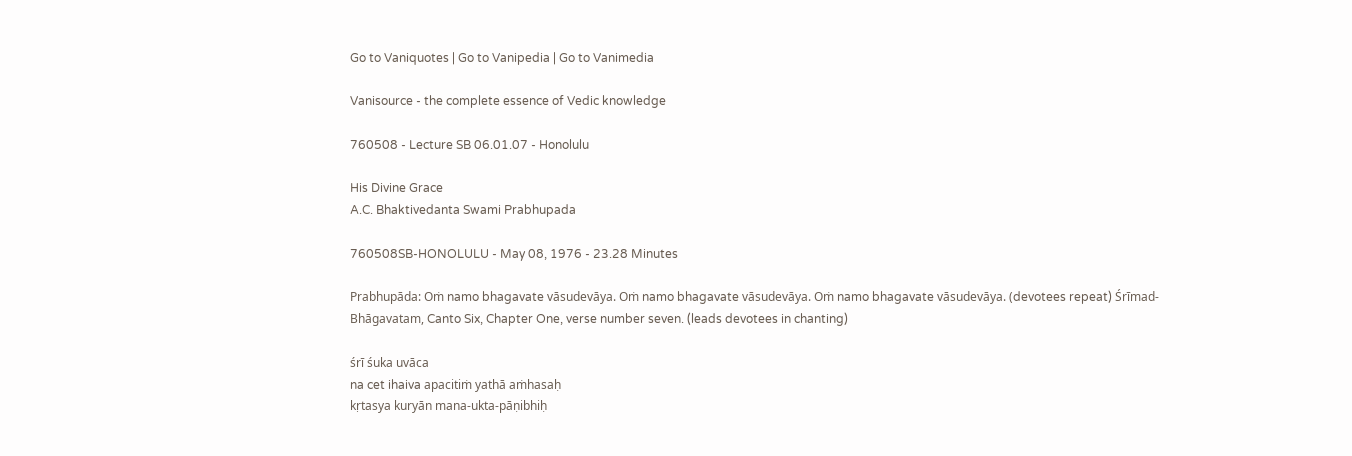Go to Vaniquotes | Go to Vanipedia | Go to Vanimedia

Vanisource - the complete essence of Vedic knowledge

760508 - Lecture SB 06.01.07 - Honolulu

His Divine Grace
A.C. Bhaktivedanta Swami Prabhupada

760508SB-HONOLULU - May 08, 1976 - 23.28 Minutes

Prabhupāda: Oṁ namo bhagavate vāsudevāya. Oṁ namo bhagavate vāsudevāya. Oṁ namo bhagavate vāsudevāya. (devotees repeat) Śrīmad-Bhāgavatam, Canto Six, Chapter One, verse number seven. (leads devotees in chanting)

śrī śuka uvāca
na cet ihaiva apacitiṁ yathā aṁhasaḥ
kṛtasya kuryān mana-ukta-pāṇibhiḥ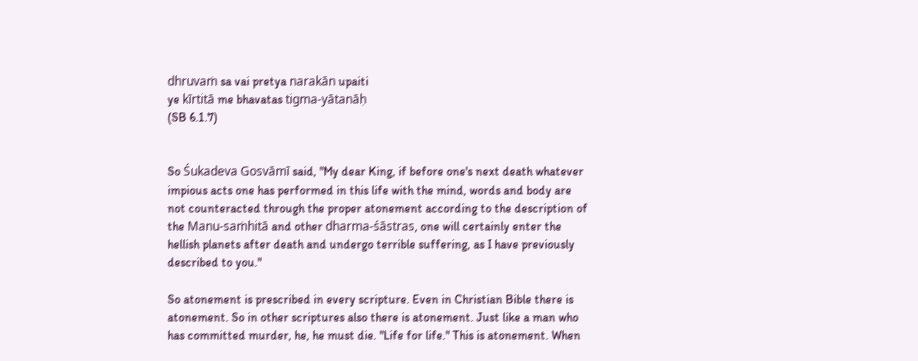dhruvaṁ sa vai pretya narakān upaiti
ye kīrtitā me bhavatas tigma-yātanāḥ
(SB 6.1.7)


So Śukadeva Gosvāmī said, "My dear King, if before one's next death whatever impious acts one has performed in this life with the mind, words and body are not counteracted through the proper atonement according to the description of the Manu-saṁhitā and other dharma-śāstras, one will certainly enter the hellish planets after death and undergo terrible suffering, as I have previously described to you."

So atonement is prescribed in every scripture. Even in Christian Bible there is atonement. So in other scriptures also there is atonement. Just like a man who has committed murder, he, he must die. "Life for life." This is atonement. When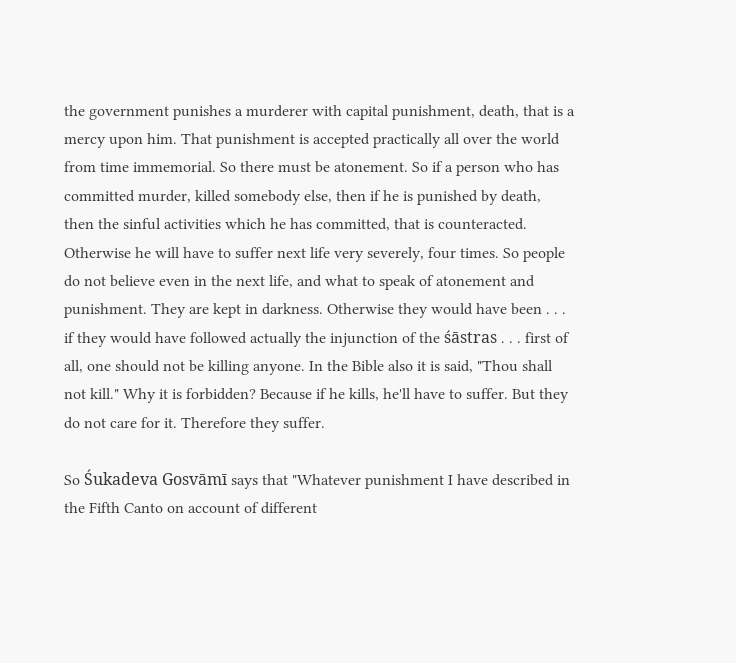the government punishes a murderer with capital punishment, death, that is a mercy upon him. That punishment is accepted practically all over the world from time immemorial. So there must be atonement. So if a person who has committed murder, killed somebody else, then if he is punished by death, then the sinful activities which he has committed, that is counteracted. Otherwise he will have to suffer next life very severely, four times. So people do not believe even in the next life, and what to speak of atonement and punishment. They are kept in darkness. Otherwise they would have been . . . if they would have followed actually the injunction of the śāstras . . . first of all, one should not be killing anyone. In the Bible also it is said, "Thou shall not kill." Why it is forbidden? Because if he kills, he'll have to suffer. But they do not care for it. Therefore they suffer.

So Śukadeva Gosvāmī says that "Whatever punishment I have described in the Fifth Canto on account of different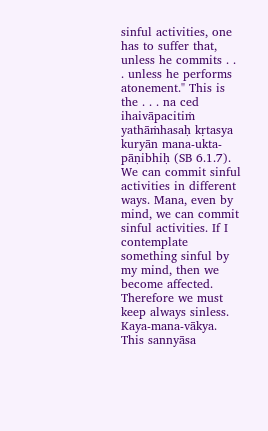sinful activities, one has to suffer that, unless he commits . . . unless he performs atonement." This is the . . . na ced ihaivāpacitiṁ yathāṁhasaḥ kṛtasya kuryān mana-ukta-pāṇibhiḥ (SB 6.1.7). We can commit sinful activities in different ways. Mana, even by mind, we can commit sinful activities. If I contemplate something sinful by my mind, then we become affected. Therefore we must keep always sinless. Kaya-mana-vākya. This sannyāsa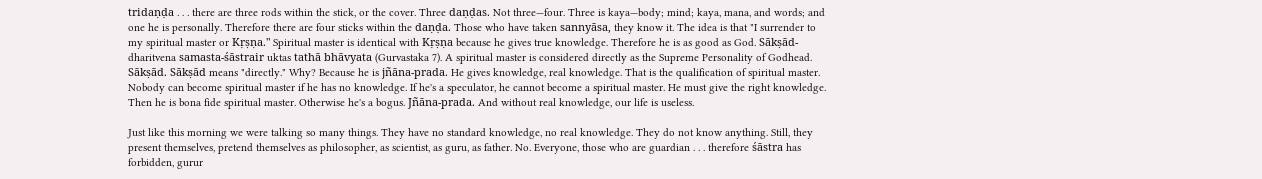tridaṇḍa . . . there are three rods within the stick, or the cover. Three daṇḍas. Not three—four. Three is kaya—body; mind; kaya, mana, and words; and one he is personally. Therefore there are four sticks within the daṇḍa. Those who have taken sannyāsa, they know it. The idea is that "I surrender to my spiritual master or Kṛṣṇa." Spiritual master is identical with Kṛṣṇa because he gives true knowledge. Therefore he is as good as God. Sākṣād-dharitvena samasta-śāstrair uktas tathā bhāvyata (Gurvastaka 7). A spiritual master is considered directly as the Supreme Personality of Godhead. Sākṣād. Sākṣād means "directly." Why? Because he is jñāna-prada. He gives knowledge, real knowledge. That is the qualification of spiritual master. Nobody can become spiritual master if he has no knowledge. If he's a speculator, he cannot become a spiritual master. He must give the right knowledge. Then he is bona fide spiritual master. Otherwise he's a bogus. Jñāna-prada. And without real knowledge, our life is useless.

Just like this morning we were talking so many things. They have no standard knowledge, no real knowledge. They do not know anything. Still, they present themselves, pretend themselves as philosopher, as scientist, as guru, as father. No. Everyone, those who are guardian . . . therefore śāstra has forbidden, gurur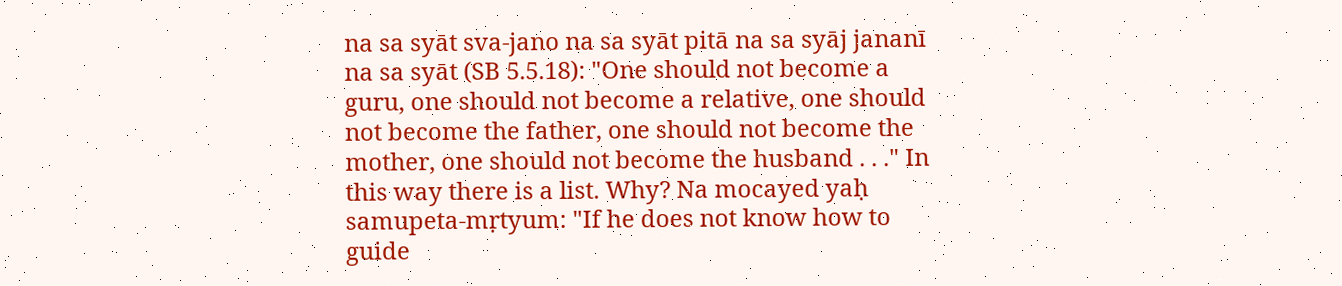na sa syāt sva-jano na sa syāt pitā na sa syāj jananī na sa syāt (SB 5.5.18): "One should not become a guru, one should not become a relative, one should not become the father, one should not become the mother, one should not become the husband . . ." In this way there is a list. Why? Na mocayed yaḥ samupeta-mṛtyum: "If he does not know how to guide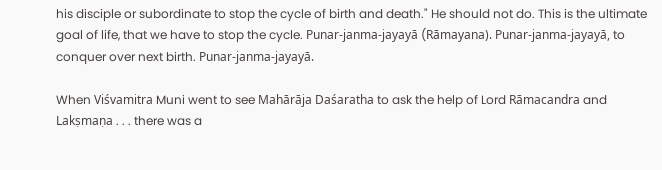his disciple or subordinate to stop the cycle of birth and death." He should not do. This is the ultimate goal of life, that we have to stop the cycle. Punar-janma-jayayā (Rāmayana). Punar-janma-jayayā, to conquer over next birth. Punar-janma-jayayā.

When Viśvamitra Muni went to see Mahārāja Daśaratha to ask the help of Lord Rāmacandra and Lakṣmaṇa . . . there was a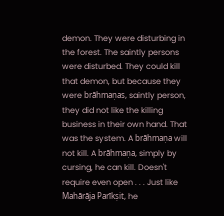demon. They were disturbing in the forest. The saintly persons were disturbed. They could kill that demon, but because they were brāhmaṇas, saintly person, they did not like the killing business in their own hand. That was the system. A brāhmaṇa will not kill. A brāhmaṇa, simply by cursing, he can kill. Doesn't require even open . . . Just like Mahārāja Parīkṣit, he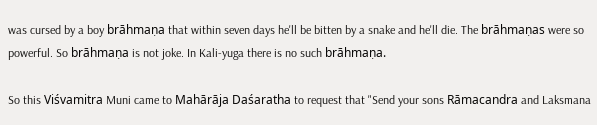was cursed by a boy brāhmaṇa that within seven days he'll be bitten by a snake and he'll die. The brāhmaṇas were so powerful. So brāhmaṇa is not joke. In Kali-yuga there is no such brāhmaṇa.

So this Viśvamitra Muni came to Mahārāja Daśaratha to request that "Send your sons Rāmacandra and Laksmana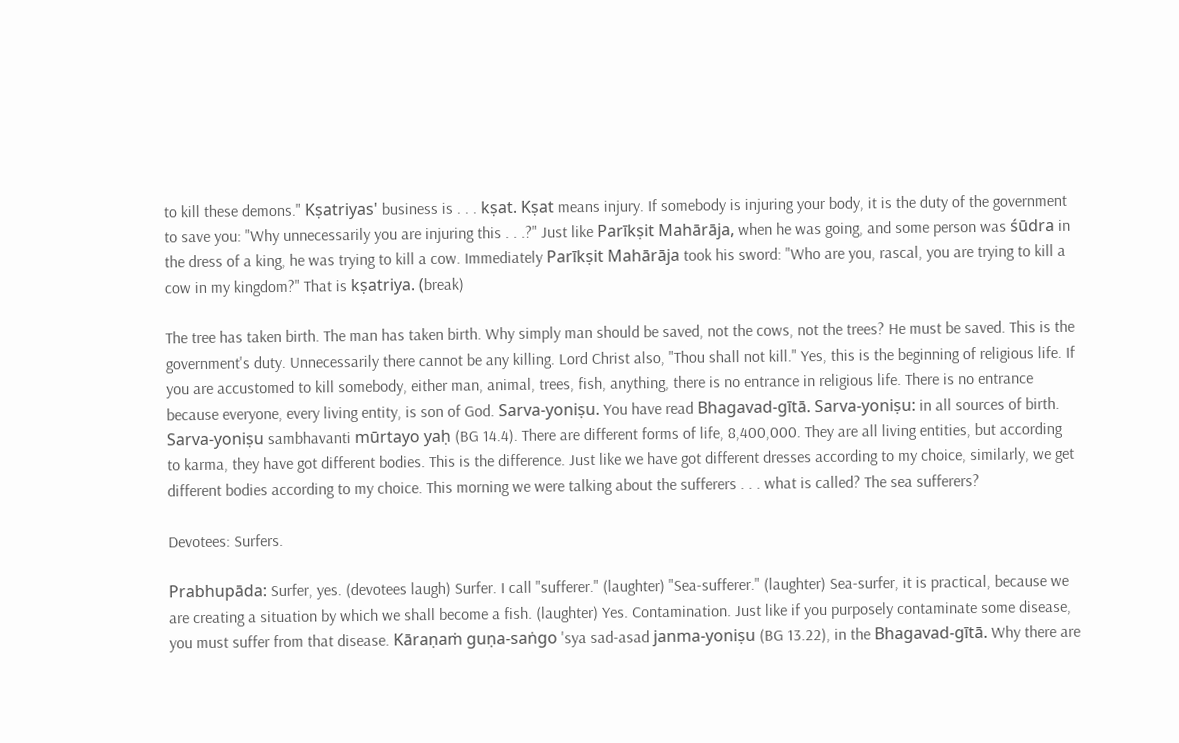to kill these demons." Kṣatriyas' business is . . . kṣat. Kṣat means injury. If somebody is injuring your body, it is the duty of the government to save you: "Why unnecessarily you are injuring this . . .?" Just like Parīkṣit Mahārāja, when he was going, and some person was śūdra in the dress of a king, he was trying to kill a cow. Immediately Parīkṣit Mahārāja took his sword: "Who are you, rascal, you are trying to kill a cow in my kingdom?" That is kṣatriya. (break)

The tree has taken birth. The man has taken birth. Why simply man should be saved, not the cows, not the trees? He must be saved. This is the government's duty. Unnecessarily there cannot be any killing. Lord Christ also, "Thou shall not kill." Yes, this is the beginning of religious life. If you are accustomed to kill somebody, either man, animal, trees, fish, anything, there is no entrance in religious life. There is no entrance because everyone, every living entity, is son of God. Sarva-yoniṣu. You have read Bhagavad-gītā. Sarva-yoniṣu: in all sources of birth. Sarva-yoniṣu sambhavanti mūrtayo yaḥ (BG 14.4). There are different forms of life, 8,400,000. They are all living entities, but according to karma, they have got different bodies. This is the difference. Just like we have got different dresses according to my choice, similarly, we get different bodies according to my choice. This morning we were talking about the sufferers . . . what is called? The sea sufferers?

Devotees: Surfers.

Prabhupāda: Surfer, yes. (devotees laugh) Surfer. I call "sufferer." (laughter) "Sea-sufferer." (laughter) Sea-surfer, it is practical, because we are creating a situation by which we shall become a fish. (laughter) Yes. Contamination. Just like if you purposely contaminate some disease, you must suffer from that disease. Kāraṇaṁ guṇa-saṅgo 'sya sad-asad janma-yoniṣu (BG 13.22), in the Bhagavad-gītā. Why there are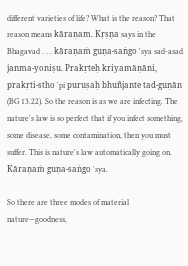different varieties of life? What is the reason? That reason means kāraṇam. Kṛṣṇa says in the Bhagavad . . . kāraṇaṁ guṇa-saṅgo 'sya sad-asad janma-yoniṣu. Prakṛteḥ kriyamāṇāni, prakṛti-stho 'pi puruṣaḥ bhuñjante tad-guṇān (BG 13.22). So the reason is as we are infecting. The nature's law is so perfect that if you infect something, some disease, some contamination, then you must suffer. This is nature's law automatically going on. Kāraṇaṁ guṇa-saṅgo 'sya.

So there are three modes of material nature—goodness,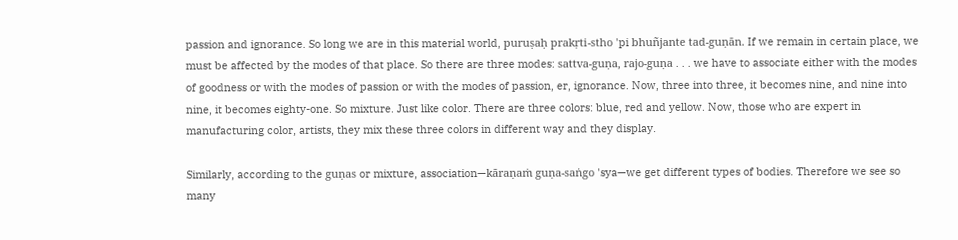passion and ignorance. So long we are in this material world, puruṣaḥ prakṛti-stho 'pi bhuñjante tad-guṇān. If we remain in certain place, we must be affected by the modes of that place. So there are three modes: sattva-guṇa, rajo-guṇa . . . we have to associate either with the modes of goodness or with the modes of passion or with the modes of passion, er, ignorance. Now, three into three, it becomes nine, and nine into nine, it becomes eighty-one. So mixture. Just like color. There are three colors: blue, red and yellow. Now, those who are expert in manufacturing color, artists, they mix these three colors in different way and they display.

Similarly, according to the guṇas or mixture, association—kāraṇaṁ guṇa-saṅgo 'sya—we get different types of bodies. Therefore we see so many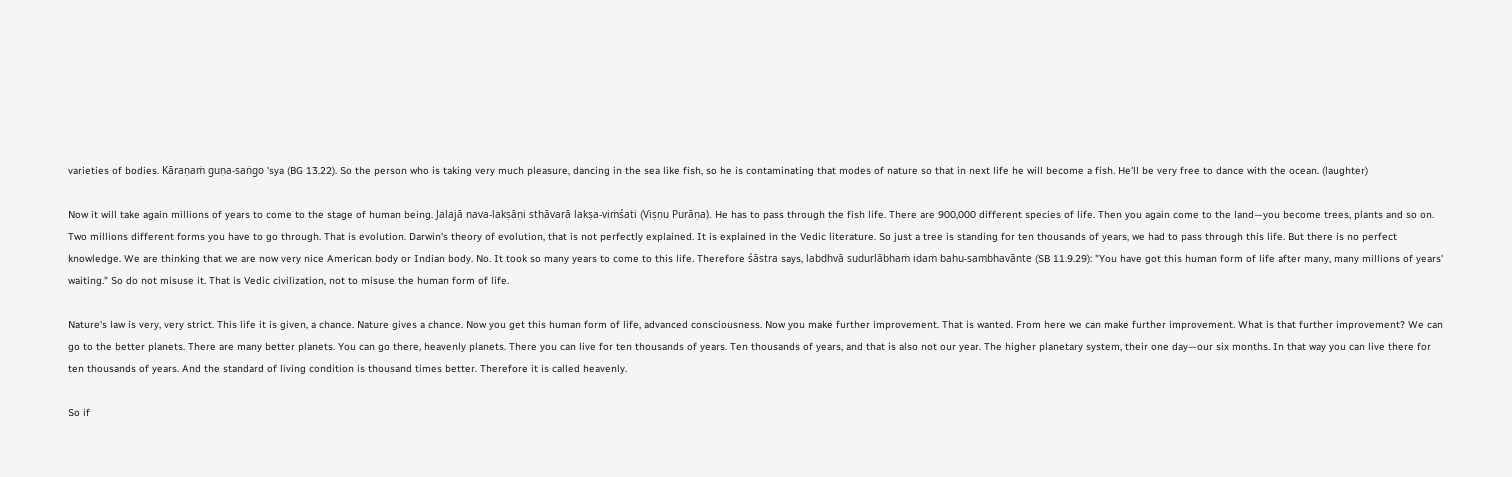varieties of bodies. Kāraṇaṁ guṇa-saṅgo 'sya (BG 13.22). So the person who is taking very much pleasure, dancing in the sea like fish, so he is contaminating that modes of nature so that in next life he will become a fish. He'll be very free to dance with the ocean. (laughter)

Now it will take again millions of years to come to the stage of human being. Jalajā nava-lakṣāṇi sthāvarā lakṣa-viṁśati (Viṣṇu Purāṇa). He has to pass through the fish life. There are 900,000 different species of life. Then you again come to the land—you become trees, plants and so on. Two millions different forms you have to go through. That is evolution. Darwin's theory of evolution, that is not perfectly explained. It is explained in the Vedic literature. So just a tree is standing for ten thousands of years, we had to pass through this life. But there is no perfect knowledge. We are thinking that we are now very nice American body or Indian body. No. It took so many years to come to this life. Therefore śāstra says, labdhvā sudurlābhaṁ idaṁ bahu-sambhavānte (SB 11.9.29): "You have got this human form of life after many, many millions of years' waiting." So do not misuse it. That is Vedic civilization, not to misuse the human form of life.

Nature's law is very, very strict. This life it is given, a chance. Nature gives a chance. Now you get this human form of life, advanced consciousness. Now you make further improvement. That is wanted. From here we can make further improvement. What is that further improvement? We can go to the better planets. There are many better planets. You can go there, heavenly planets. There you can live for ten thousands of years. Ten thousands of years, and that is also not our year. The higher planetary system, their one day—our six months. In that way you can live there for ten thousands of years. And the standard of living condition is thousand times better. Therefore it is called heavenly.

So if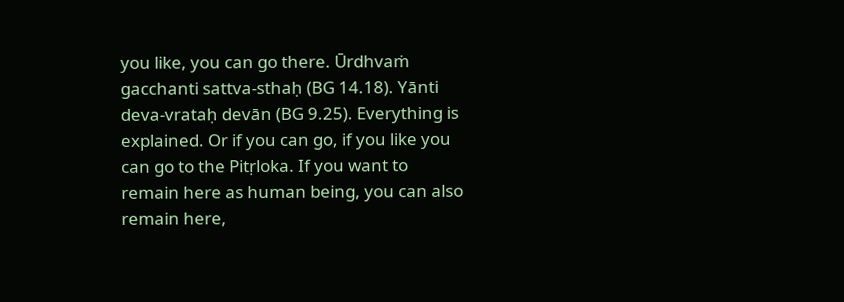you like, you can go there. Ūrdhvaṁ gacchanti sattva-sthaḥ (BG 14.18). Yānti deva-vrataḥ devān (BG 9.25). Everything is explained. Or if you can go, if you like you can go to the Pitṛloka. If you want to remain here as human being, you can also remain here,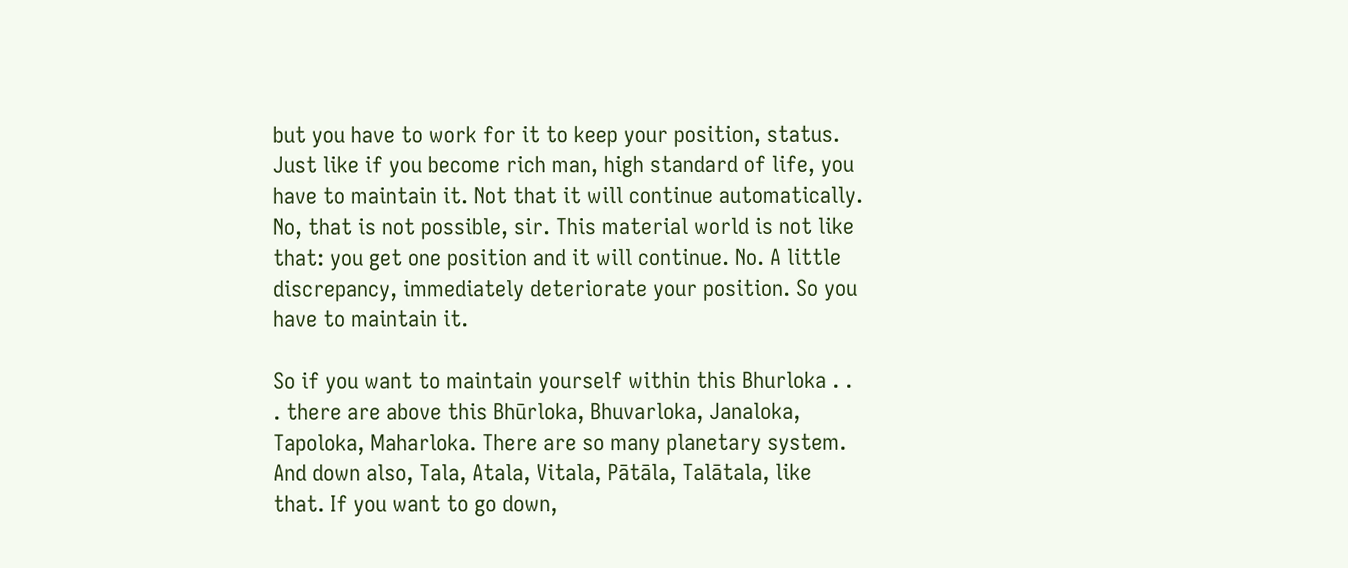but you have to work for it to keep your position, status. Just like if you become rich man, high standard of life, you have to maintain it. Not that it will continue automatically. No, that is not possible, sir. This material world is not like that: you get one position and it will continue. No. A little discrepancy, immediately deteriorate your position. So you have to maintain it.

So if you want to maintain yourself within this Bhurloka . . . there are above this Bhūrloka, Bhuvarloka, Janaloka, Tapoloka, Maharloka. There are so many planetary system. And down also, Tala, Atala, Vitala, Pātāla, Talātala, like that. If you want to go down,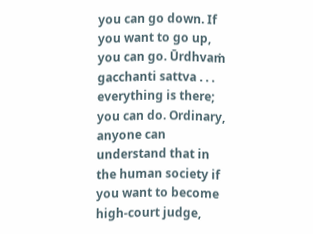you can go down. If you want to go up, you can go. Ūrdhvaṁ gacchanti sattva . . . everything is there; you can do. Ordinary, anyone can understand that in the human society if you want to become high-court judge,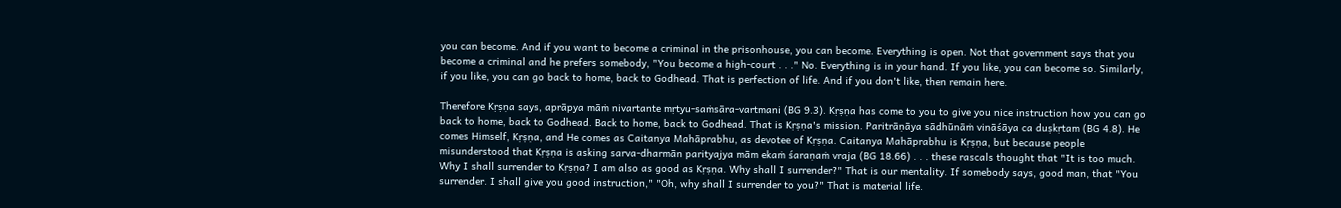you can become. And if you want to become a criminal in the prisonhouse, you can become. Everything is open. Not that government says that you become a criminal and he prefers somebody, "You become a high-court . . ." No. Everything is in your hand. If you like, you can become so. Similarly, if you like, you can go back to home, back to Godhead. That is perfection of life. And if you don't like, then remain here.

Therefore Kṛṣṇa says, aprāpya māṁ nivartante mṛtyu-saṁsāra-vartmani (BG 9.3). Kṛṣṇa has come to you to give you nice instruction how you can go back to home, back to Godhead. Back to home, back to Godhead. That is Kṛṣṇa's mission. Paritrāṇāya sādhūnāṁ vināśāya ca duṣkṛtam (BG 4.8). He comes Himself, Kṛṣṇa, and He comes as Caitanya Mahāprabhu, as devotee of Kṛṣṇa. Caitanya Mahāprabhu is Kṛṣṇa, but because people misunderstood that Kṛṣṇa is asking sarva-dharmān parityajya mām ekaṁ śaraṇaṁ vraja (BG 18.66) . . . these rascals thought that "It is too much. Why I shall surrender to Kṛṣṇa? I am also as good as Kṛṣṇa. Why shall I surrender?" That is our mentality. If somebody says, good man, that "You surrender. I shall give you good instruction," "Oh, why shall I surrender to you?" That is material life.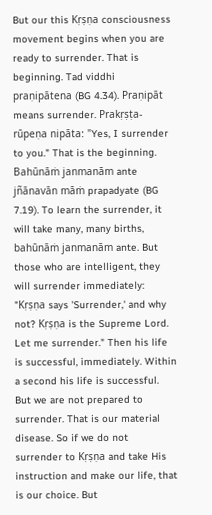But our this Kṛṣṇa consciousness movement begins when you are ready to surrender. That is beginning. Tad viddhi praṇipātena (BG 4.34). Praṇipāt means surrender. Prakṛṣṭa-rūpeṇa nipāta: "Yes, I surrender to you." That is the beginning. Bahūnāṁ janmanām ante jñānavān māṁ prapadyate (BG 7.19). To learn the surrender, it will take many, many births, bahūnāṁ janmanām ante. But those who are intelligent, they will surrender immediately: "Kṛṣṇa says 'Surrender,' and why not? Kṛṣṇa is the Supreme Lord. Let me surrender." Then his life is successful, immediately. Within a second his life is successful. But we are not prepared to surrender. That is our material disease. So if we do not surrender to Kṛṣṇa and take His instruction and make our life, that is our choice. But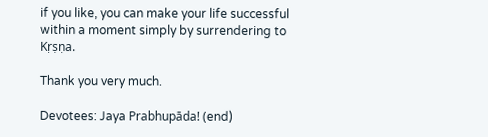if you like, you can make your life successful within a moment simply by surrendering to Kṛṣṇa.

Thank you very much.

Devotees: Jaya Prabhupāda! (end)